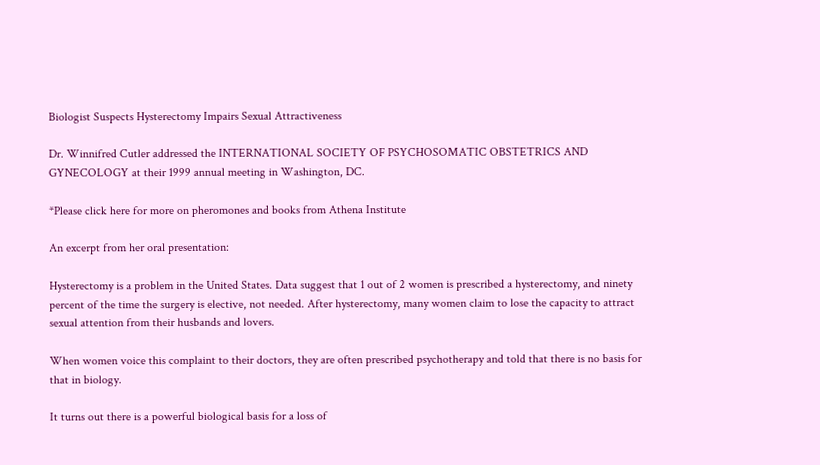Biologist Suspects Hysterectomy Impairs Sexual Attractiveness

Dr. Winnifred Cutler addressed the INTERNATIONAL SOCIETY OF PSYCHOSOMATIC OBSTETRICS AND GYNECOLOGY at their 1999 annual meeting in Washington, DC.

*Please click here for more on pheromones and books from Athena Institute

An excerpt from her oral presentation:

Hysterectomy is a problem in the United States. Data suggest that 1 out of 2 women is prescribed a hysterectomy, and ninety percent of the time the surgery is elective, not needed. After hysterectomy, many women claim to lose the capacity to attract sexual attention from their husbands and lovers.

When women voice this complaint to their doctors, they are often prescribed psychotherapy and told that there is no basis for that in biology.

It turns out there is a powerful biological basis for a loss of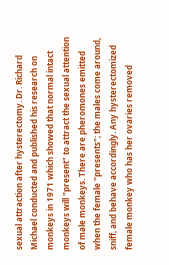sexual attraction after hysterectomy. Dr. Richard Michael conducted and published his research on monkeys in 1971 which showed that normal intact monkeys will "present" to attract the sexual attention of male monkeys. There are pheromones emitted when the female "presents"; the males come around, sniff, and behave accordingly. Any hysterectomized female monkey who has her ovaries removed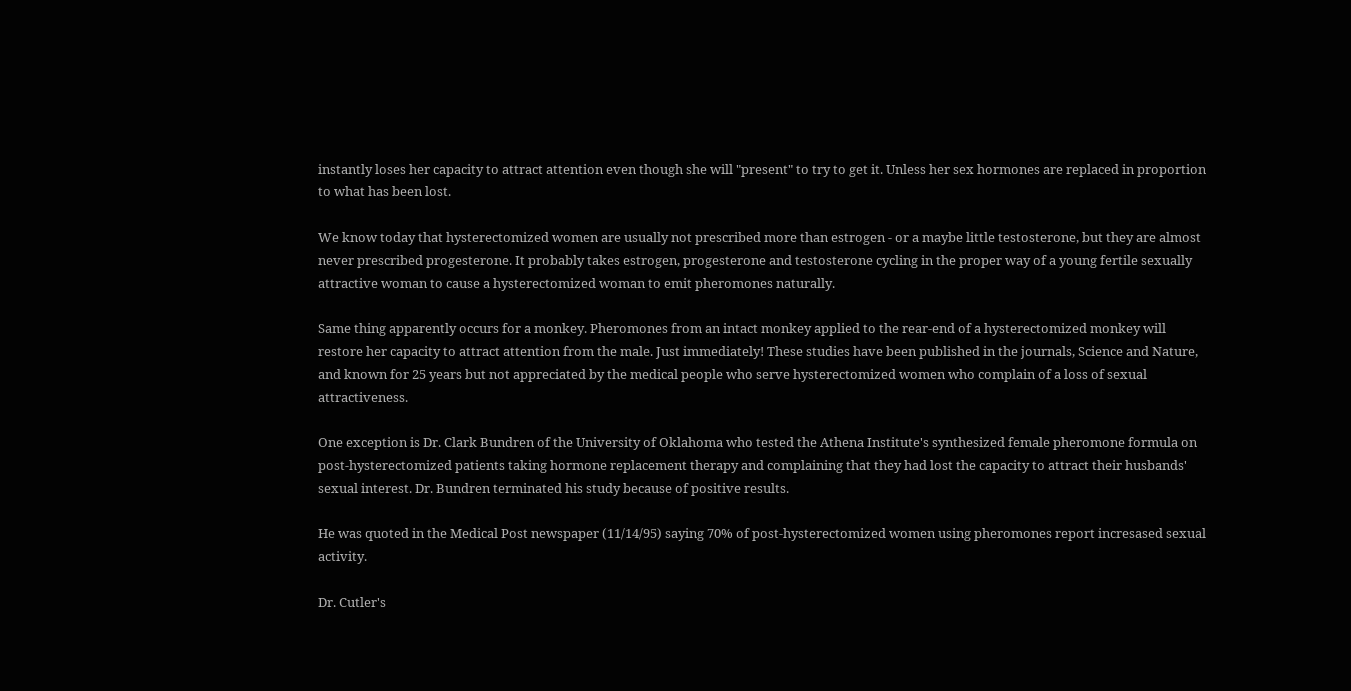instantly loses her capacity to attract attention even though she will "present" to try to get it. Unless her sex hormones are replaced in proportion to what has been lost.

We know today that hysterectomized women are usually not prescribed more than estrogen - or a maybe little testosterone, but they are almost never prescribed progesterone. It probably takes estrogen, progesterone and testosterone cycling in the proper way of a young fertile sexually attractive woman to cause a hysterectomized woman to emit pheromones naturally.

Same thing apparently occurs for a monkey. Pheromones from an intact monkey applied to the rear-end of a hysterectomized monkey will restore her capacity to attract attention from the male. Just immediately! These studies have been published in the journals, Science and Nature, and known for 25 years but not appreciated by the medical people who serve hysterectomized women who complain of a loss of sexual attractiveness.

One exception is Dr. Clark Bundren of the University of Oklahoma who tested the Athena Institute's synthesized female pheromone formula on post-hysterectomized patients taking hormone replacement therapy and complaining that they had lost the capacity to attract their husbands' sexual interest. Dr. Bundren terminated his study because of positive results.

He was quoted in the Medical Post newspaper (11/14/95) saying 70% of post-hysterectomized women using pheromones report incresased sexual activity.

Dr. Cutler's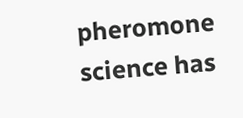pheromone science has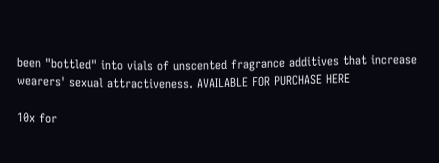been "bottled" into vials of unscented fragrance additives that increase wearers' sexual attractiveness. AVAILABLE FOR PURCHASE HERE

10x for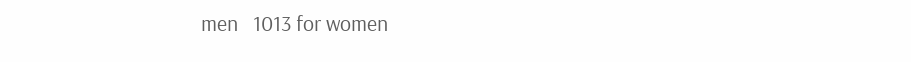men   1013 for women